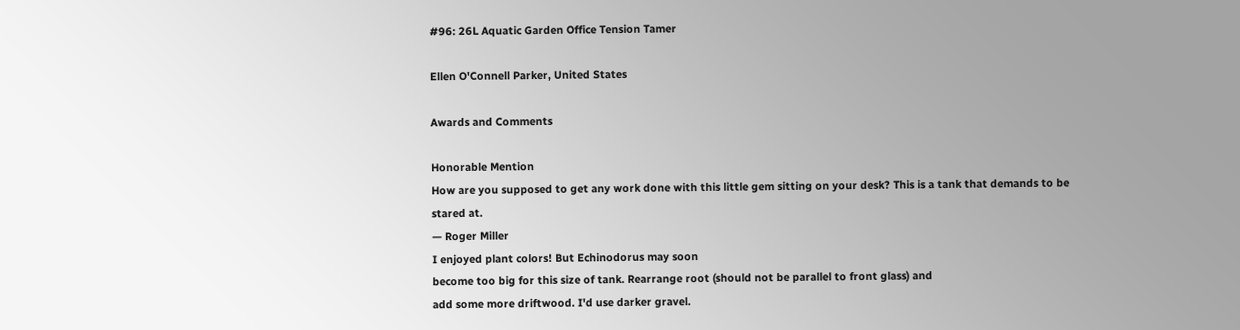#96: 26L Aquatic Garden Office Tension Tamer

Ellen O'Connell Parker, United States

Awards and Comments

Honorable Mention
How are you supposed to get any work done with this little gem sitting on your desk? This is a tank that demands to be stared at.
— Roger Miller
I enjoyed plant colors! But Echinodorus may soon
become too big for this size of tank. Rearrange root (should not be parallel to front glass) and
add some more driftwood. I'd use darker gravel.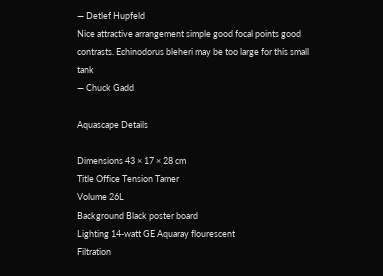— Detlef Hupfeld
Nice attractive arrangement simple good focal points good contrasts. Echinodorus bleheri may be too large for this small tank
— Chuck Gadd

Aquascape Details

Dimensions 43 × 17 × 28 cm
Title Office Tension Tamer
Volume 26L
Background Black poster board
Lighting 14-watt GE Aquaray flourescent
Filtration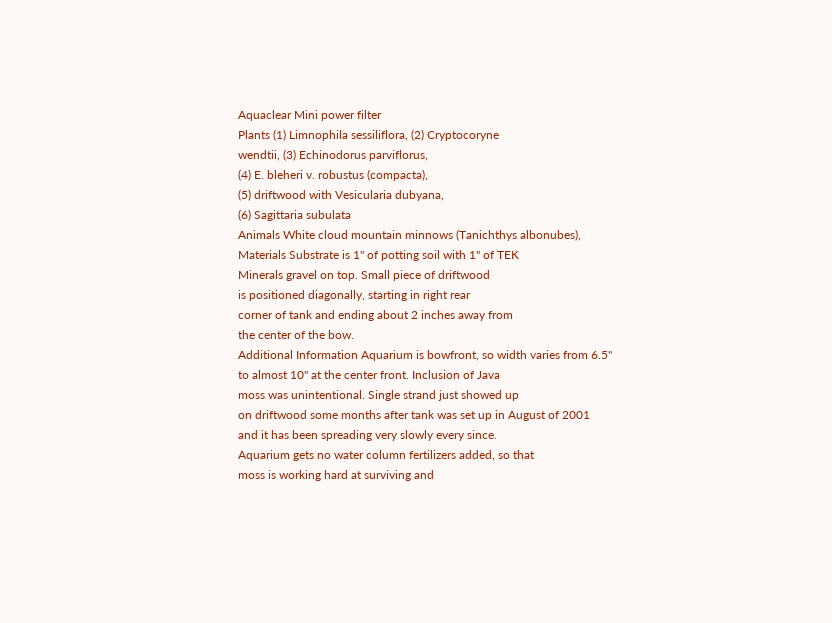Aquaclear Mini power filter
Plants (1) Limnophila sessiliflora, (2) Cryptocoryne
wendtii, (3) Echinodorus parviflorus,
(4) E. bleheri v. robustus (compacta),
(5) driftwood with Vesicularia dubyana,
(6) Sagittaria subulata
Animals White cloud mountain minnows (Tanichthys albonubes),
Materials Substrate is 1" of potting soil with 1" of TEK
Minerals gravel on top. Small piece of driftwood
is positioned diagonally, starting in right rear
corner of tank and ending about 2 inches away from
the center of the bow.
Additional Information Aquarium is bowfront, so width varies from 6.5"
to almost 10" at the center front. Inclusion of Java
moss was unintentional. Single strand just showed up
on driftwood some months after tank was set up in August of 2001
and it has been spreading very slowly every since.
Aquarium gets no water column fertilizers added, so that
moss is working hard at surviving and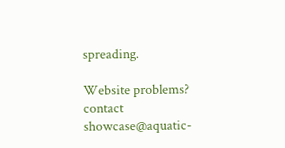spreading.

Website problems? contact showcase@aquatic-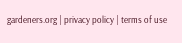gardeners.org | privacy policy | terms of use